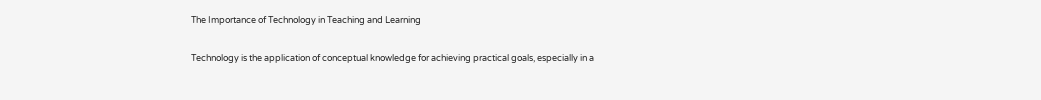The Importance of Technology in Teaching and Learning

Technology is the application of conceptual knowledge for achieving practical goals, especially in a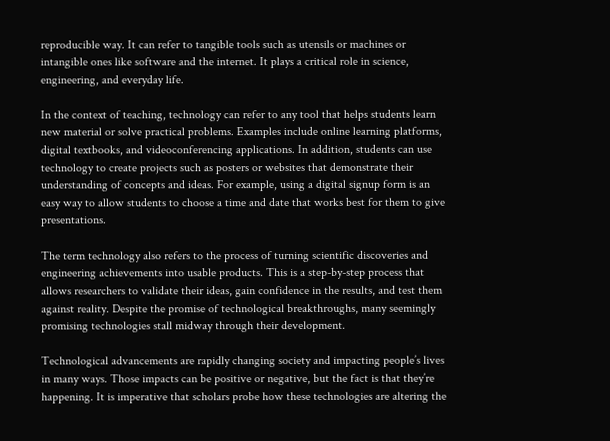reproducible way. It can refer to tangible tools such as utensils or machines or intangible ones like software and the internet. It plays a critical role in science, engineering, and everyday life.

In the context of teaching, technology can refer to any tool that helps students learn new material or solve practical problems. Examples include online learning platforms, digital textbooks, and videoconferencing applications. In addition, students can use technology to create projects such as posters or websites that demonstrate their understanding of concepts and ideas. For example, using a digital signup form is an easy way to allow students to choose a time and date that works best for them to give presentations.

The term technology also refers to the process of turning scientific discoveries and engineering achievements into usable products. This is a step-by-step process that allows researchers to validate their ideas, gain confidence in the results, and test them against reality. Despite the promise of technological breakthroughs, many seemingly promising technologies stall midway through their development.

Technological advancements are rapidly changing society and impacting people’s lives in many ways. Those impacts can be positive or negative, but the fact is that they’re happening. It is imperative that scholars probe how these technologies are altering the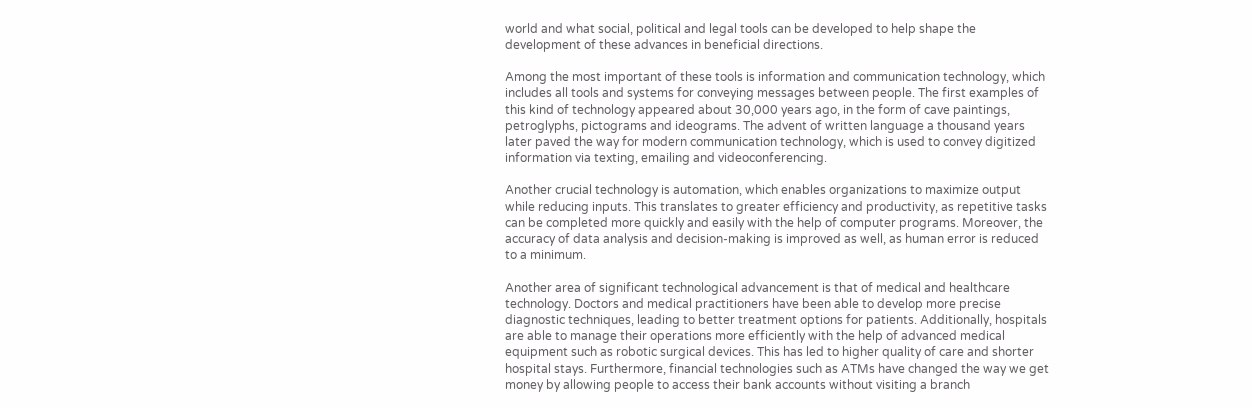world and what social, political and legal tools can be developed to help shape the development of these advances in beneficial directions.

Among the most important of these tools is information and communication technology, which includes all tools and systems for conveying messages between people. The first examples of this kind of technology appeared about 30,000 years ago, in the form of cave paintings, petroglyphs, pictograms and ideograms. The advent of written language a thousand years later paved the way for modern communication technology, which is used to convey digitized information via texting, emailing and videoconferencing.

Another crucial technology is automation, which enables organizations to maximize output while reducing inputs. This translates to greater efficiency and productivity, as repetitive tasks can be completed more quickly and easily with the help of computer programs. Moreover, the accuracy of data analysis and decision-making is improved as well, as human error is reduced to a minimum.

Another area of significant technological advancement is that of medical and healthcare technology. Doctors and medical practitioners have been able to develop more precise diagnostic techniques, leading to better treatment options for patients. Additionally, hospitals are able to manage their operations more efficiently with the help of advanced medical equipment such as robotic surgical devices. This has led to higher quality of care and shorter hospital stays. Furthermore, financial technologies such as ATMs have changed the way we get money by allowing people to access their bank accounts without visiting a branch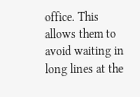office. This allows them to avoid waiting in long lines at the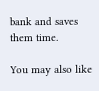bank and saves them time.

You may also like